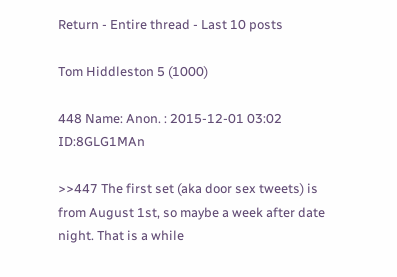Return - Entire thread - Last 10 posts

Tom Hiddleston 5 (1000)

448 Name: Anon. : 2015-12-01 03:02 ID:8GLG1MAn

>>447 The first set (aka door sex tweets) is from August 1st, so maybe a week after date night. That is a while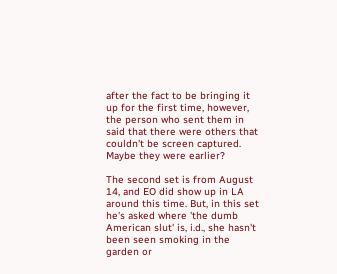after the fact to be bringing it up for the first time, however, the person who sent them in said that there were others that couldn't be screen captured. Maybe they were earlier?

The second set is from August 14, and EO did show up in LA around this time. But, in this set he's asked where 'the dumb American slut' is, i.d., she hasn't been seen smoking in the garden or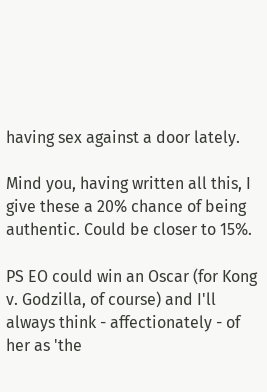having sex against a door lately.

Mind you, having written all this, I give these a 20% chance of being authentic. Could be closer to 15%.

PS EO could win an Oscar (for Kong v. Godzilla, of course) and I'll always think - affectionately - of her as 'the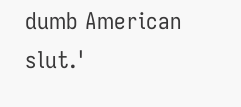dumb American slut.'